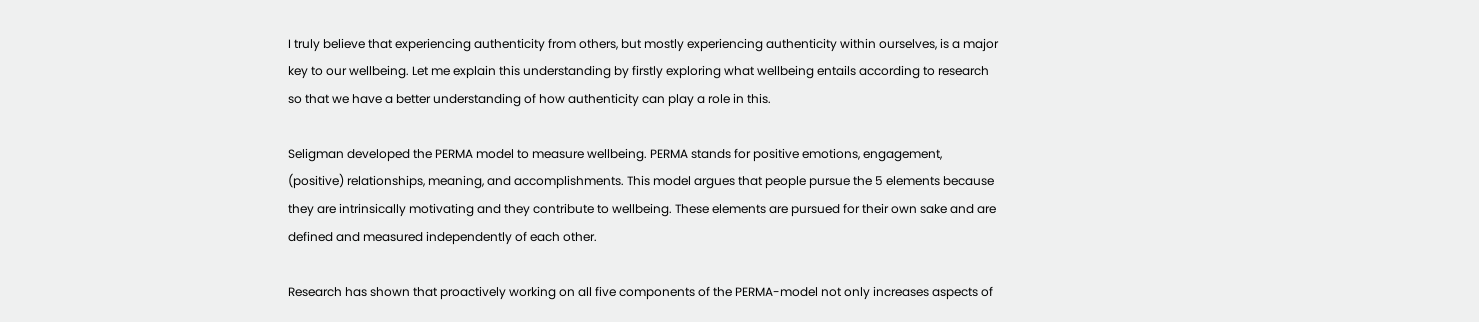I truly believe that experiencing authenticity from others, but mostly experiencing authenticity within ourselves, is a major key to our wellbeing. Let me explain this understanding by firstly exploring what wellbeing entails according to research so that we have a better understanding of how authenticity can play a role in this.

Seligman developed the PERMA model to measure wellbeing. PERMA stands for positive emotions, engagement, (positive) relationships, meaning, and accomplishments. This model argues that people pursue the 5 elements because they are intrinsically motivating and they contribute to wellbeing. These elements are pursued for their own sake and are defined and measured independently of each other.

Research has shown that proactively working on all five components of the PERMA-model not only increases aspects of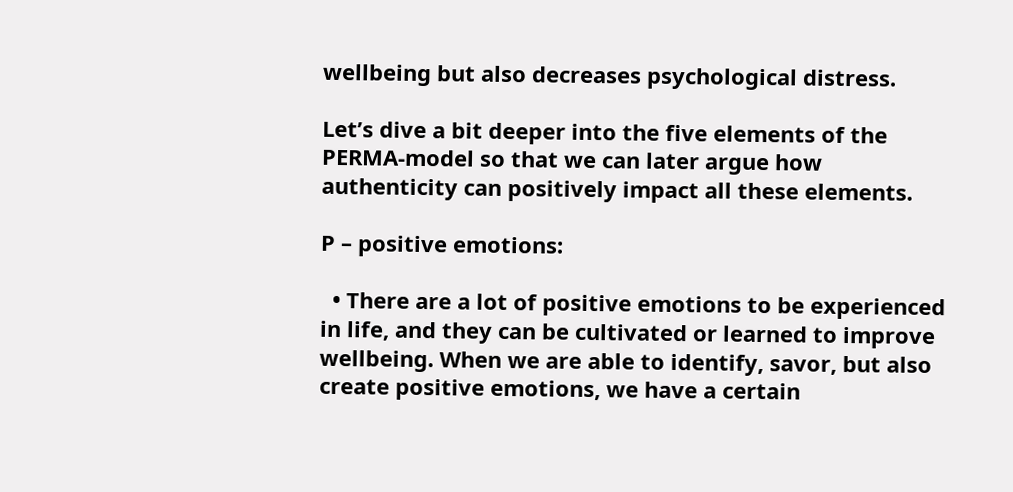wellbeing but also decreases psychological distress.

Let’s dive a bit deeper into the five elements of the PERMA-model so that we can later argue how authenticity can positively impact all these elements.

P – positive emotions:

  • There are a lot of positive emotions to be experienced in life, and they can be cultivated or learned to improve wellbeing. When we are able to identify, savor, but also create positive emotions, we have a certain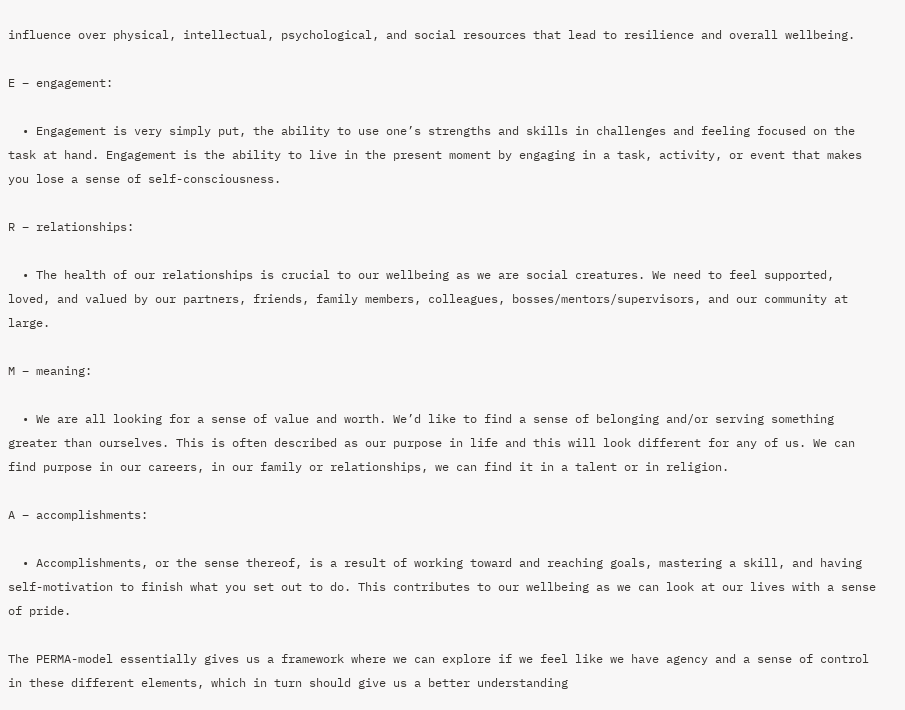influence over physical, intellectual, psychological, and social resources that lead to resilience and overall wellbeing.

E – engagement:

  • Engagement is very simply put, the ability to use one’s strengths and skills in challenges and feeling focused on the task at hand. Engagement is the ability to live in the present moment by engaging in a task, activity, or event that makes you lose a sense of self-consciousness.

R – relationships:

  • The health of our relationships is crucial to our wellbeing as we are social creatures. We need to feel supported, loved, and valued by our partners, friends, family members, colleagues, bosses/mentors/supervisors, and our community at large.

M – meaning:

  • We are all looking for a sense of value and worth. We’d like to find a sense of belonging and/or serving something greater than ourselves. This is often described as our purpose in life and this will look different for any of us. We can find purpose in our careers, in our family or relationships, we can find it in a talent or in religion.

A – accomplishments:

  • Accomplishments, or the sense thereof, is a result of working toward and reaching goals, mastering a skill, and having self-motivation to finish what you set out to do. This contributes to our wellbeing as we can look at our lives with a sense of pride.

The PERMA-model essentially gives us a framework where we can explore if we feel like we have agency and a sense of control in these different elements, which in turn should give us a better understanding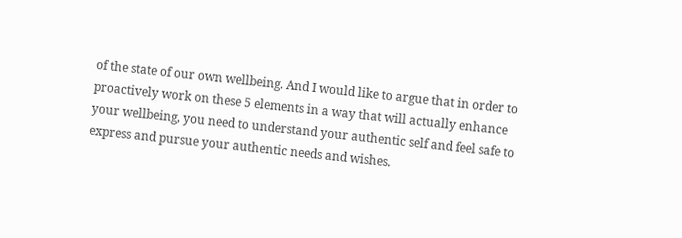of the state of our own wellbeing. And I would like to argue that in order to proactively work on these 5 elements in a way that will actually enhance your wellbeing, you need to understand your authentic self and feel safe to express and pursue your authentic needs and wishes.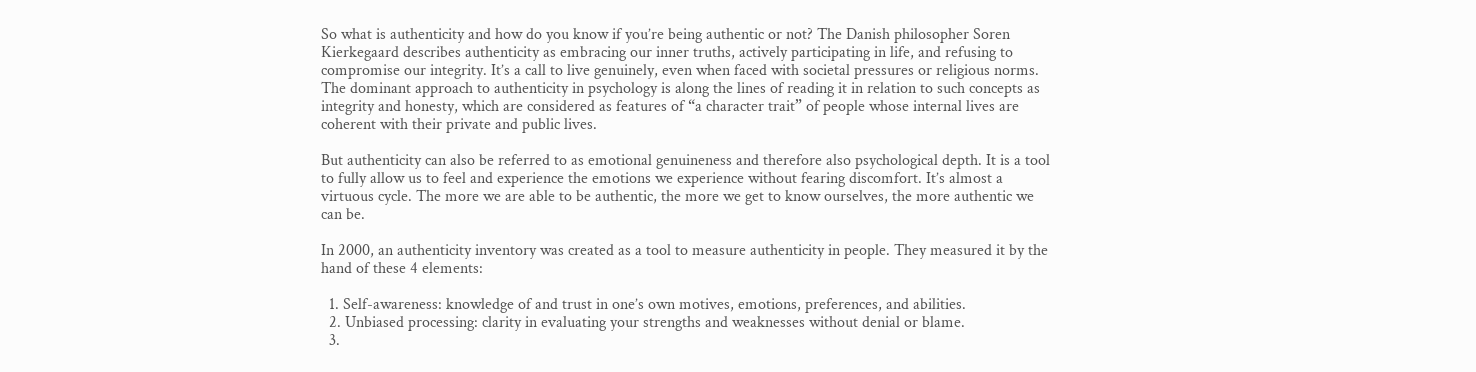So what is authenticity and how do you know if you’re being authentic or not? The Danish philosopher Soren Kierkegaard describes authenticity as embracing our inner truths, actively participating in life, and refusing to compromise our integrity. It’s a call to live genuinely, even when faced with societal pressures or religious norms. The dominant approach to authenticity in psychology is along the lines of reading it in relation to such concepts as integrity and honesty, which are considered as features of “a character trait” of people whose internal lives are coherent with their private and public lives.

But authenticity can also be referred to as emotional genuineness and therefore also psychological depth. It is a tool to fully allow us to feel and experience the emotions we experience without fearing discomfort. It’s almost a virtuous cycle. The more we are able to be authentic, the more we get to know ourselves, the more authentic we can be.

In 2000, an authenticity inventory was created as a tool to measure authenticity in people. They measured it by the hand of these 4 elements:

  1. Self-awareness: knowledge of and trust in one’s own motives, emotions, preferences, and abilities.
  2. Unbiased processing: clarity in evaluating your strengths and weaknesses without denial or blame.
  3.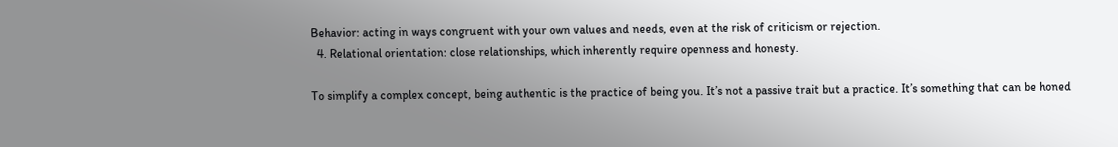Behavior: acting in ways congruent with your own values and needs, even at the risk of criticism or rejection.
  4. Relational orientation: close relationships, which inherently require openness and honesty.

To simplify a complex concept, being authentic is the practice of being you. It’s not a passive trait but a practice. It’s something that can be honed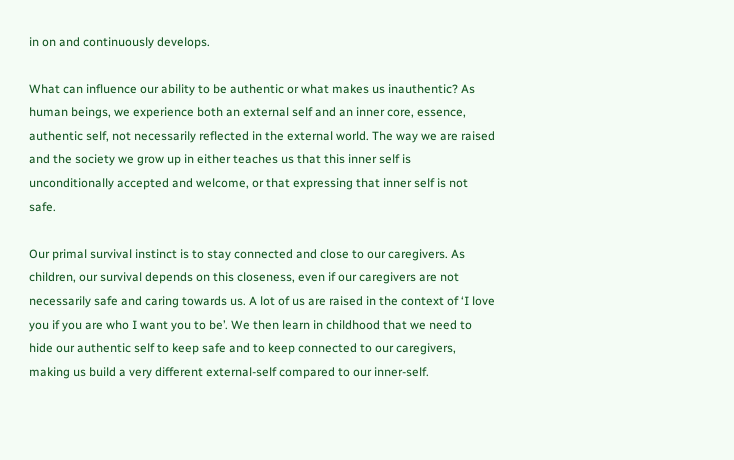in on and continuously develops.

What can influence our ability to be authentic or what makes us inauthentic? As human beings, we experience both an external self and an inner core, essence, authentic self, not necessarily reflected in the external world. The way we are raised and the society we grow up in either teaches us that this inner self is unconditionally accepted and welcome, or that expressing that inner self is not safe.

Our primal survival instinct is to stay connected and close to our caregivers. As children, our survival depends on this closeness, even if our caregivers are not necessarily safe and caring towards us. A lot of us are raised in the context of ‘I love you if you are who I want you to be’. We then learn in childhood that we need to hide our authentic self to keep safe and to keep connected to our caregivers, making us build a very different external-self compared to our inner-self.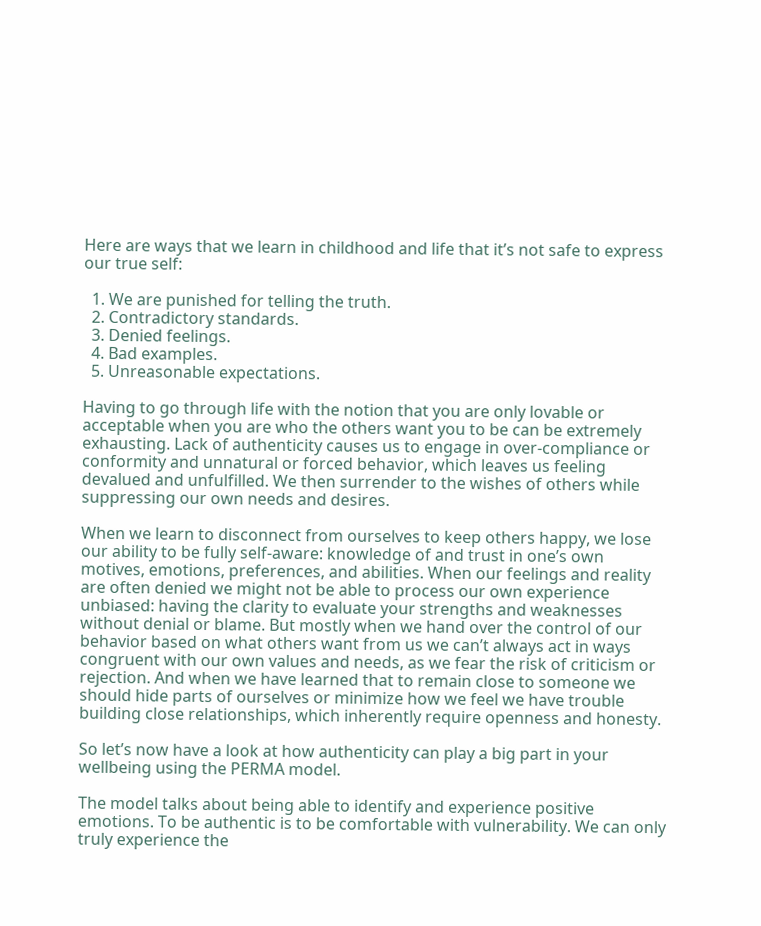Here are ways that we learn in childhood and life that it’s not safe to express our true self:

  1. We are punished for telling the truth.
  2. Contradictory standards.
  3. Denied feelings.
  4. Bad examples.
  5. Unreasonable expectations.

Having to go through life with the notion that you are only lovable or acceptable when you are who the others want you to be can be extremely exhausting. Lack of authenticity causes us to engage in over-compliance or conformity and unnatural or forced behavior, which leaves us feeling devalued and unfulfilled. We then surrender to the wishes of others while suppressing our own needs and desires.

When we learn to disconnect from ourselves to keep others happy, we lose our ability to be fully self-aware: knowledge of and trust in one’s own motives, emotions, preferences, and abilities. When our feelings and reality are often denied we might not be able to process our own experience unbiased: having the clarity to evaluate your strengths and weaknesses without denial or blame. But mostly when we hand over the control of our behavior based on what others want from us we can’t always act in ways congruent with our own values and needs, as we fear the risk of criticism or rejection. And when we have learned that to remain close to someone we should hide parts of ourselves or minimize how we feel we have trouble building close relationships, which inherently require openness and honesty.

So let’s now have a look at how authenticity can play a big part in your wellbeing using the PERMA model.

The model talks about being able to identify and experience positive emotions. To be authentic is to be comfortable with vulnerability. We can only truly experience the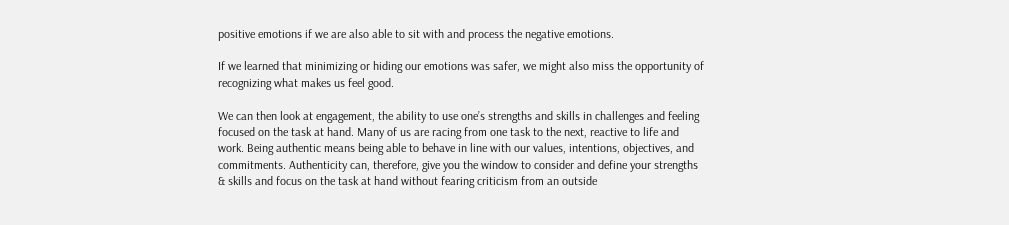positive emotions if we are also able to sit with and process the negative emotions.

If we learned that minimizing or hiding our emotions was safer, we might also miss the opportunity of recognizing what makes us feel good.

We can then look at engagement, the ability to use one’s strengths and skills in challenges and feeling focused on the task at hand. Many of us are racing from one task to the next, reactive to life and work. Being authentic means being able to behave in line with our values, intentions, objectives, and commitments. Authenticity can, therefore, give you the window to consider and define your strengths & skills and focus on the task at hand without fearing criticism from an outside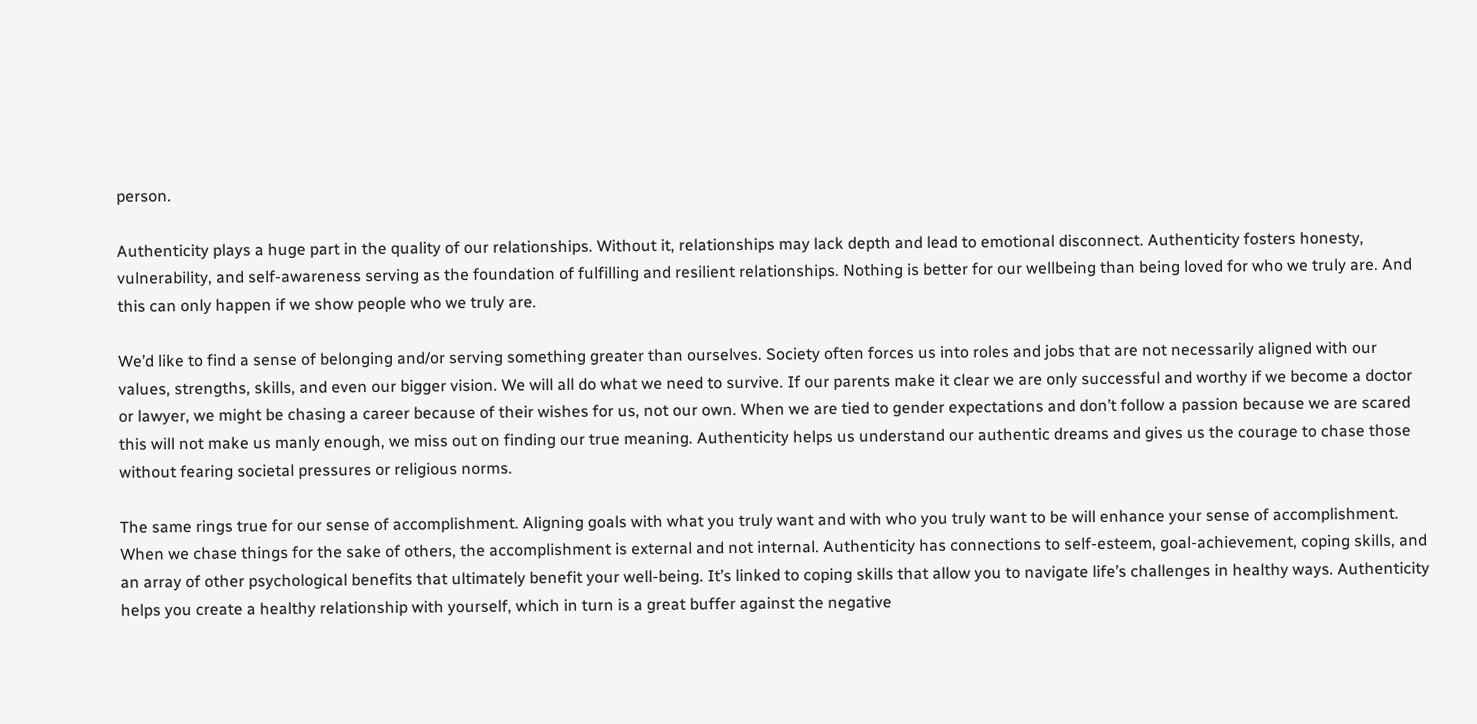person.

Authenticity plays a huge part in the quality of our relationships. Without it, relationships may lack depth and lead to emotional disconnect. Authenticity fosters honesty, vulnerability, and self-awareness serving as the foundation of fulfilling and resilient relationships. Nothing is better for our wellbeing than being loved for who we truly are. And this can only happen if we show people who we truly are.

We’d like to find a sense of belonging and/or serving something greater than ourselves. Society often forces us into roles and jobs that are not necessarily aligned with our values, strengths, skills, and even our bigger vision. We will all do what we need to survive. If our parents make it clear we are only successful and worthy if we become a doctor or lawyer, we might be chasing a career because of their wishes for us, not our own. When we are tied to gender expectations and don’t follow a passion because we are scared this will not make us manly enough, we miss out on finding our true meaning. Authenticity helps us understand our authentic dreams and gives us the courage to chase those without fearing societal pressures or religious norms.

The same rings true for our sense of accomplishment. Aligning goals with what you truly want and with who you truly want to be will enhance your sense of accomplishment. When we chase things for the sake of others, the accomplishment is external and not internal. Authenticity has connections to self-esteem, goal-achievement, coping skills, and an array of other psychological benefits that ultimately benefit your well-being. It’s linked to coping skills that allow you to navigate life’s challenges in healthy ways. Authenticity helps you create a healthy relationship with yourself, which in turn is a great buffer against the negative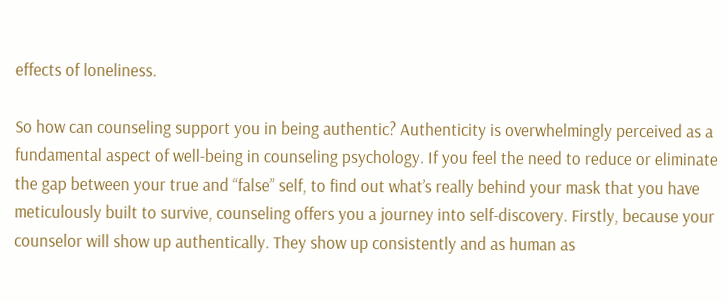effects of loneliness.

So how can counseling support you in being authentic? Authenticity is overwhelmingly perceived as a fundamental aspect of well-being in counseling psychology. If you feel the need to reduce or eliminate the gap between your true and “false” self, to find out what’s really behind your mask that you have meticulously built to survive, counseling offers you a journey into self-discovery. Firstly, because your counselor will show up authentically. They show up consistently and as human as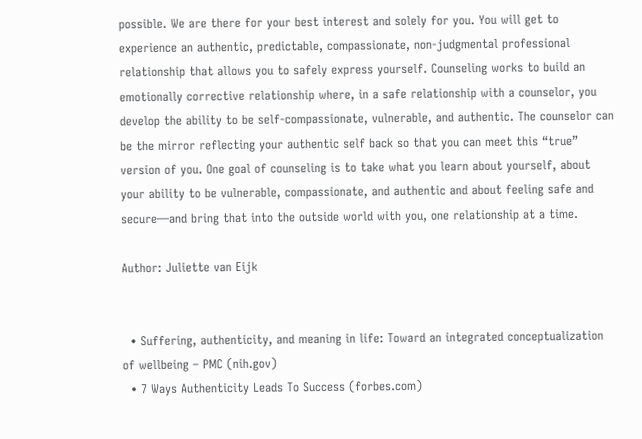possible. We are there for your best interest and solely for you. You will get to experience an authentic, predictable, compassionate, non-judgmental professional relationship that allows you to safely express yourself. Counseling works to build an emotionally corrective relationship where, in a safe relationship with a counselor, you develop the ability to be self-compassionate, vulnerable, and authentic. The counselor can be the mirror reflecting your authentic self back so that you can meet this “true” version of you. One goal of counseling is to take what you learn about yourself, about your ability to be vulnerable, compassionate, and authentic and about feeling safe and secure—and bring that into the outside world with you, one relationship at a time.

Author: Juliette van Eijk


  • Suffering, authenticity, and meaning in life: Toward an integrated conceptualization of wellbeing – PMC (nih.gov)
  • 7 Ways Authenticity Leads To Success (forbes.com)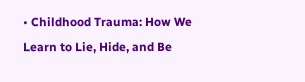• Childhood Trauma: How We Learn to Lie, Hide, and Be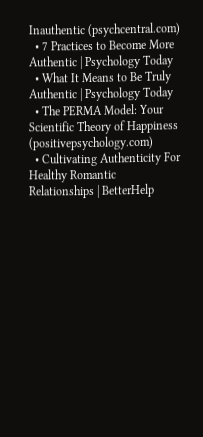Inauthentic (psychcentral.com)
  • 7 Practices to Become More Authentic | Psychology Today
  • What It Means to Be Truly Authentic | Psychology Today
  • The PERMA Model: Your Scientific Theory of Happiness (positivepsychology.com)
  • Cultivating Authenticity For Healthy Romantic Relationships | BetterHelp